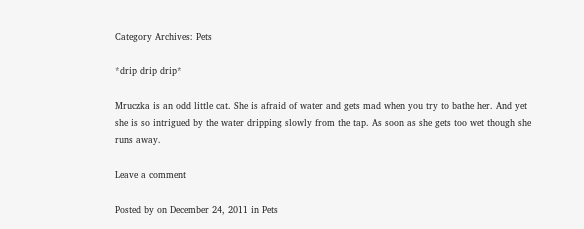Category Archives: Pets

*drip drip drip*

Mruczka is an odd little cat. She is afraid of water and gets mad when you try to bathe her. And yet she is so intrigued by the water dripping slowly from the tap. As soon as she gets too wet though she runs away.

Leave a comment

Posted by on December 24, 2011 in Pets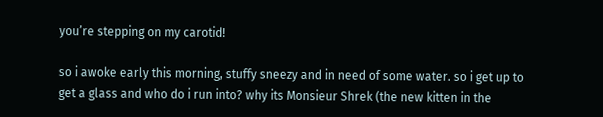you’re stepping on my carotid!

so i awoke early this morning, stuffy sneezy and in need of some water. so i get up to get a glass and who do i run into? why its Monsieur Shrek (the new kitten in the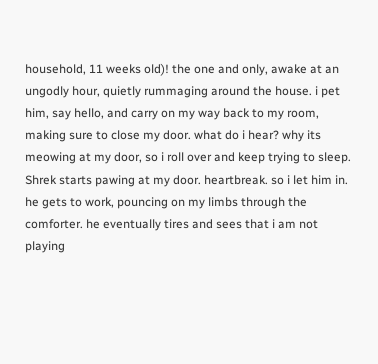household, 11 weeks old)! the one and only, awake at an ungodly hour, quietly rummaging around the house. i pet him, say hello, and carry on my way back to my room, making sure to close my door. what do i hear? why its meowing at my door, so i roll over and keep trying to sleep. Shrek starts pawing at my door. heartbreak. so i let him in. he gets to work, pouncing on my limbs through the comforter. he eventually tires and sees that i am not playing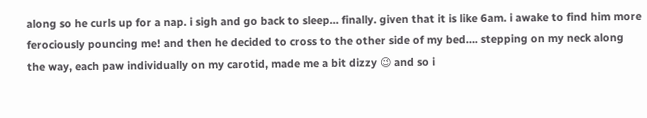along so he curls up for a nap. i sigh and go back to sleep… finally. given that it is like 6am. i awake to find him more ferociously pouncing me! and then he decided to cross to the other side of my bed…. stepping on my neck along the way, each paw individually on my carotid, made me a bit dizzy 😉 and so i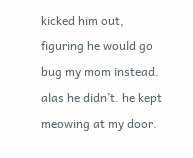kicked him out, figuring he would go bug my mom instead. alas he didn’t. he kept meowing at my door.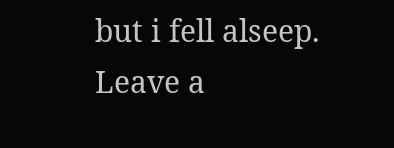but i fell alseep.
Leave a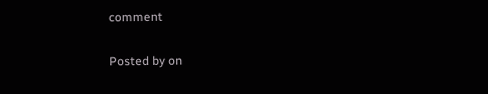comment

Posted by on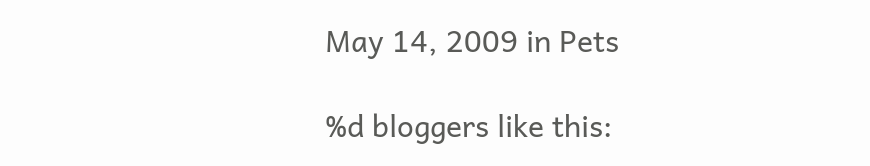May 14, 2009 in Pets

%d bloggers like this: